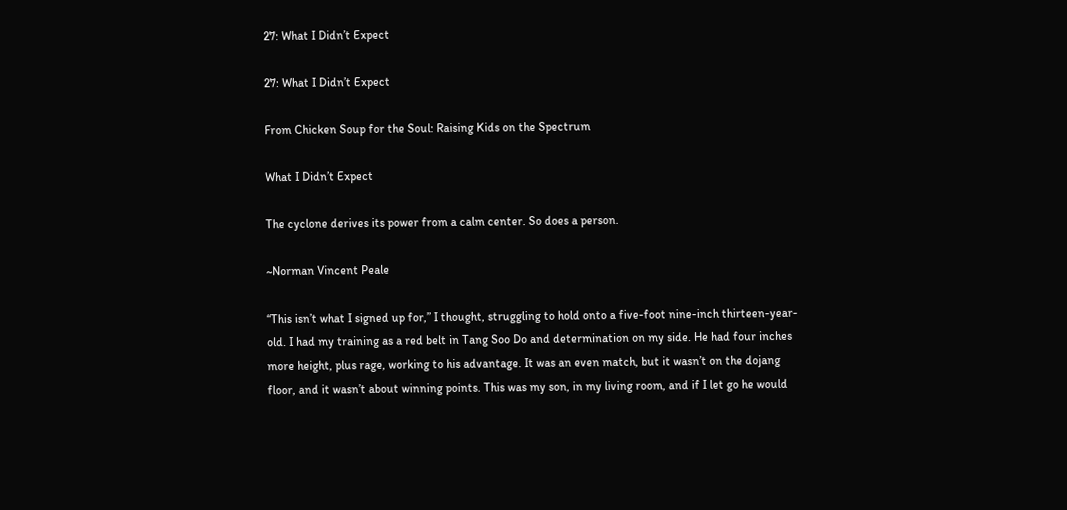27: What I Didn’t Expect

27: What I Didn’t Expect

From Chicken Soup for the Soul: Raising Kids on the Spectrum

What I Didn’t Expect

The cyclone derives its power from a calm center. So does a person.

~Norman Vincent Peale

“This isn’t what I signed up for,” I thought, struggling to hold onto a five-foot nine-inch thirteen-year-old. I had my training as a red belt in Tang Soo Do and determination on my side. He had four inches more height, plus rage, working to his advantage. It was an even match, but it wasn’t on the dojang floor, and it wasn’t about winning points. This was my son, in my living room, and if I let go he would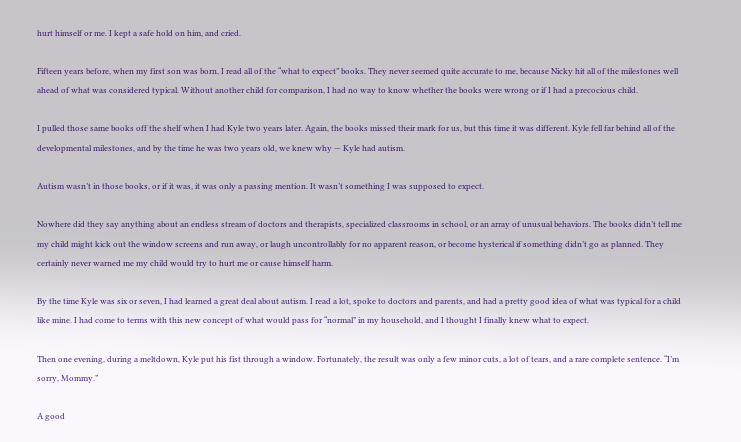hurt himself or me. I kept a safe hold on him, and cried.

Fifteen years before, when my first son was born, I read all of the “what to expect” books. They never seemed quite accurate to me, because Nicky hit all of the milestones well ahead of what was considered typical. Without another child for comparison, I had no way to know whether the books were wrong or if I had a precocious child.

I pulled those same books off the shelf when I had Kyle two years later. Again, the books missed their mark for us, but this time it was different. Kyle fell far behind all of the developmental milestones, and by the time he was two years old, we knew why — Kyle had autism.

Autism wasn’t in those books, or if it was, it was only a passing mention. It wasn’t something I was supposed to expect.

Nowhere did they say anything about an endless stream of doctors and therapists, specialized classrooms in school, or an array of unusual behaviors. The books didn’t tell me my child might kick out the window screens and run away, or laugh uncontrollably for no apparent reason, or become hysterical if something didn’t go as planned. They certainly never warned me my child would try to hurt me or cause himself harm.

By the time Kyle was six or seven, I had learned a great deal about autism. I read a lot, spoke to doctors and parents, and had a pretty good idea of what was typical for a child like mine. I had come to terms with this new concept of what would pass for “normal” in my household, and I thought I finally knew what to expect.

Then one evening, during a meltdown, Kyle put his fist through a window. Fortunately, the result was only a few minor cuts, a lot of tears, and a rare complete sentence. “I’m sorry, Mommy.”

A good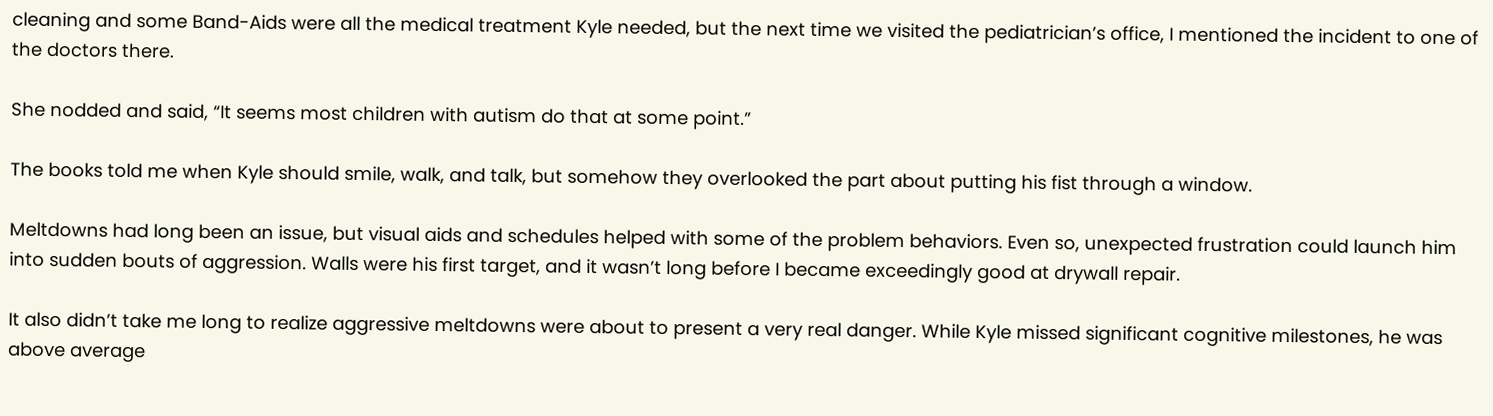cleaning and some Band-Aids were all the medical treatment Kyle needed, but the next time we visited the pediatrician’s office, I mentioned the incident to one of the doctors there.

She nodded and said, “It seems most children with autism do that at some point.”

The books told me when Kyle should smile, walk, and talk, but somehow they overlooked the part about putting his fist through a window.

Meltdowns had long been an issue, but visual aids and schedules helped with some of the problem behaviors. Even so, unexpected frustration could launch him into sudden bouts of aggression. Walls were his first target, and it wasn’t long before I became exceedingly good at drywall repair.

It also didn’t take me long to realize aggressive meltdowns were about to present a very real danger. While Kyle missed significant cognitive milestones, he was above average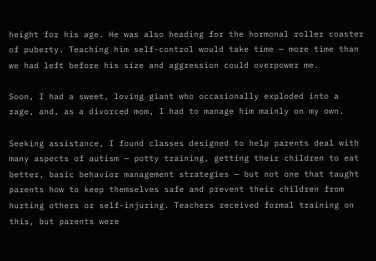height for his age. He was also heading for the hormonal roller coaster of puberty. Teaching him self-control would take time — more time than we had left before his size and aggression could overpower me.

Soon, I had a sweet, loving giant who occasionally exploded into a rage, and, as a divorced mom, I had to manage him mainly on my own.

Seeking assistance, I found classes designed to help parents deal with many aspects of autism — potty training, getting their children to eat better, basic behavior management strategies — but not one that taught parents how to keep themselves safe and prevent their children from hurting others or self-injuring. Teachers received formal training on this, but parents were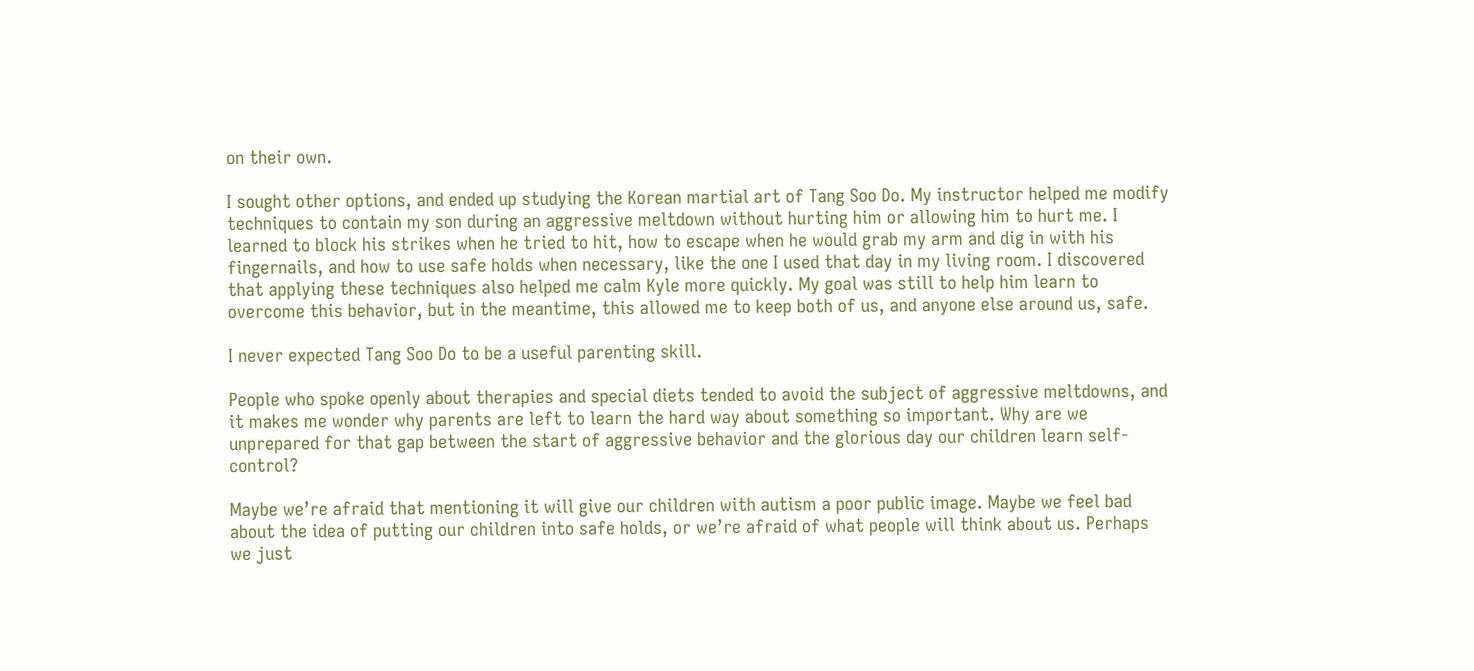on their own.

I sought other options, and ended up studying the Korean martial art of Tang Soo Do. My instructor helped me modify techniques to contain my son during an aggressive meltdown without hurting him or allowing him to hurt me. I learned to block his strikes when he tried to hit, how to escape when he would grab my arm and dig in with his fingernails, and how to use safe holds when necessary, like the one I used that day in my living room. I discovered that applying these techniques also helped me calm Kyle more quickly. My goal was still to help him learn to overcome this behavior, but in the meantime, this allowed me to keep both of us, and anyone else around us, safe.

I never expected Tang Soo Do to be a useful parenting skill.

People who spoke openly about therapies and special diets tended to avoid the subject of aggressive meltdowns, and it makes me wonder why parents are left to learn the hard way about something so important. Why are we unprepared for that gap between the start of aggressive behavior and the glorious day our children learn self-control?

Maybe we’re afraid that mentioning it will give our children with autism a poor public image. Maybe we feel bad about the idea of putting our children into safe holds, or we’re afraid of what people will think about us. Perhaps we just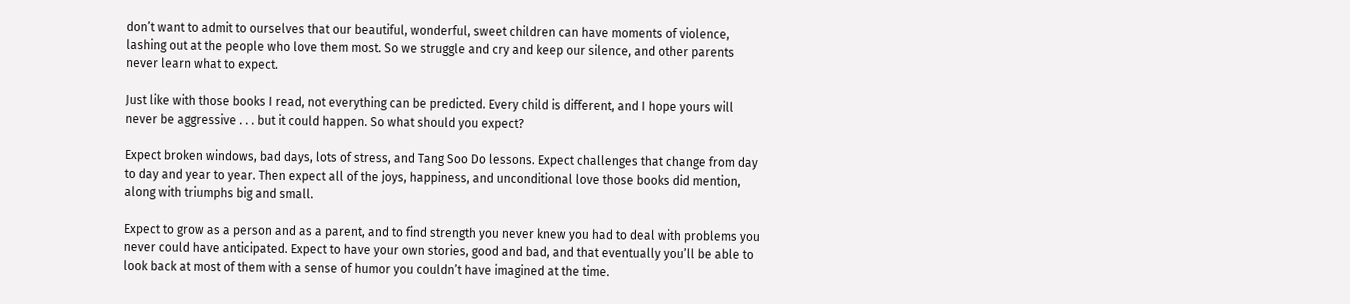don’t want to admit to ourselves that our beautiful, wonderful, sweet children can have moments of violence, lashing out at the people who love them most. So we struggle and cry and keep our silence, and other parents never learn what to expect.

Just like with those books I read, not everything can be predicted. Every child is different, and I hope yours will never be aggressive . . . but it could happen. So what should you expect?

Expect broken windows, bad days, lots of stress, and Tang Soo Do lessons. Expect challenges that change from day to day and year to year. Then expect all of the joys, happiness, and unconditional love those books did mention, along with triumphs big and small.

Expect to grow as a person and as a parent, and to find strength you never knew you had to deal with problems you never could have anticipated. Expect to have your own stories, good and bad, and that eventually you’ll be able to look back at most of them with a sense of humor you couldn’t have imagined at the time.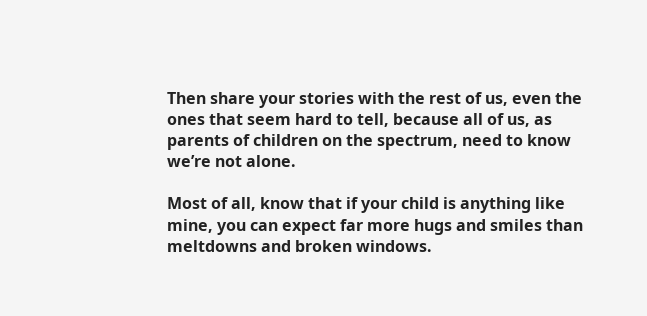Then share your stories with the rest of us, even the ones that seem hard to tell, because all of us, as parents of children on the spectrum, need to know we’re not alone.

Most of all, know that if your child is anything like mine, you can expect far more hugs and smiles than meltdowns and broken windows.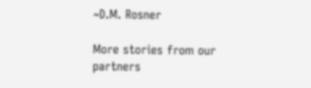~D.M. Rosner

More stories from our partners